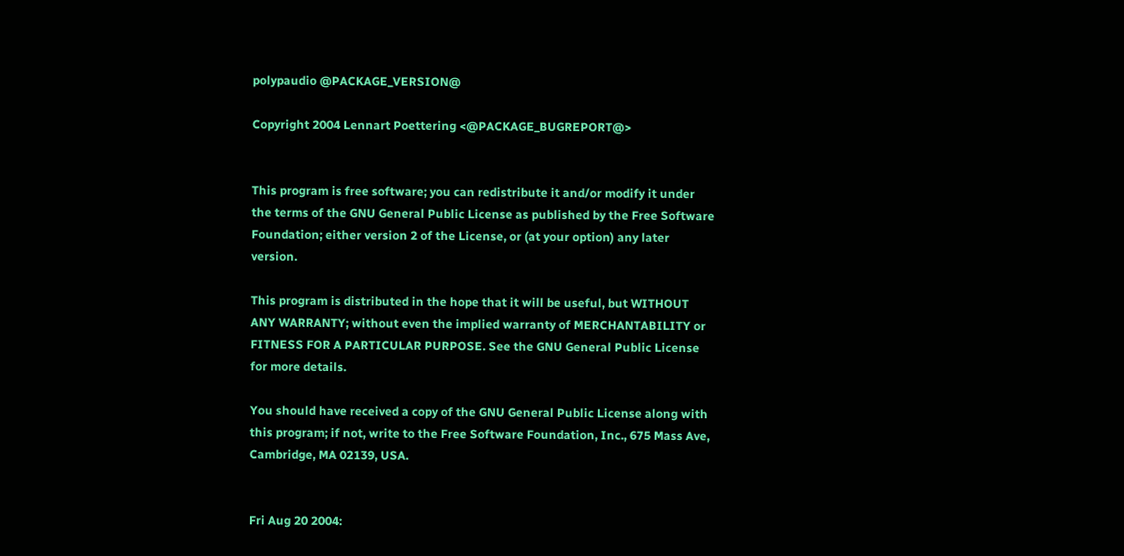polypaudio @PACKAGE_VERSION@

Copyright 2004 Lennart Poettering <@PACKAGE_BUGREPORT@>


This program is free software; you can redistribute it and/or modify it under the terms of the GNU General Public License as published by the Free Software Foundation; either version 2 of the License, or (at your option) any later version.

This program is distributed in the hope that it will be useful, but WITHOUT ANY WARRANTY; without even the implied warranty of MERCHANTABILITY or FITNESS FOR A PARTICULAR PURPOSE. See the GNU General Public License for more details.

You should have received a copy of the GNU General Public License along with this program; if not, write to the Free Software Foundation, Inc., 675 Mass Ave, Cambridge, MA 02139, USA.


Fri Aug 20 2004: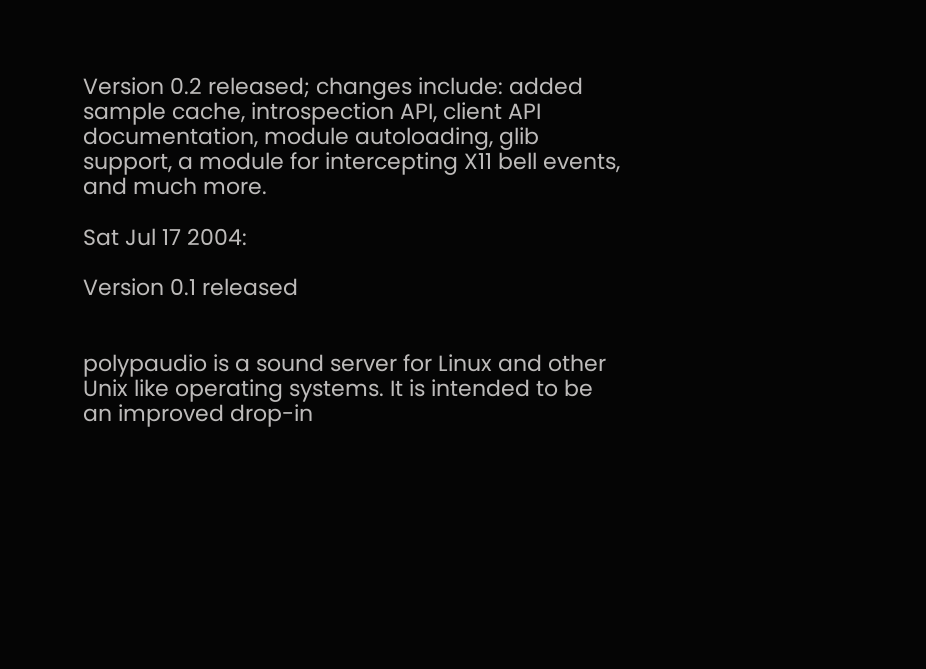Version 0.2 released; changes include: added sample cache, introspection API, client API documentation, module autoloading, glib support, a module for intercepting X11 bell events, and much more.

Sat Jul 17 2004:

Version 0.1 released


polypaudio is a sound server for Linux and other Unix like operating systems. It is intended to be an improved drop-in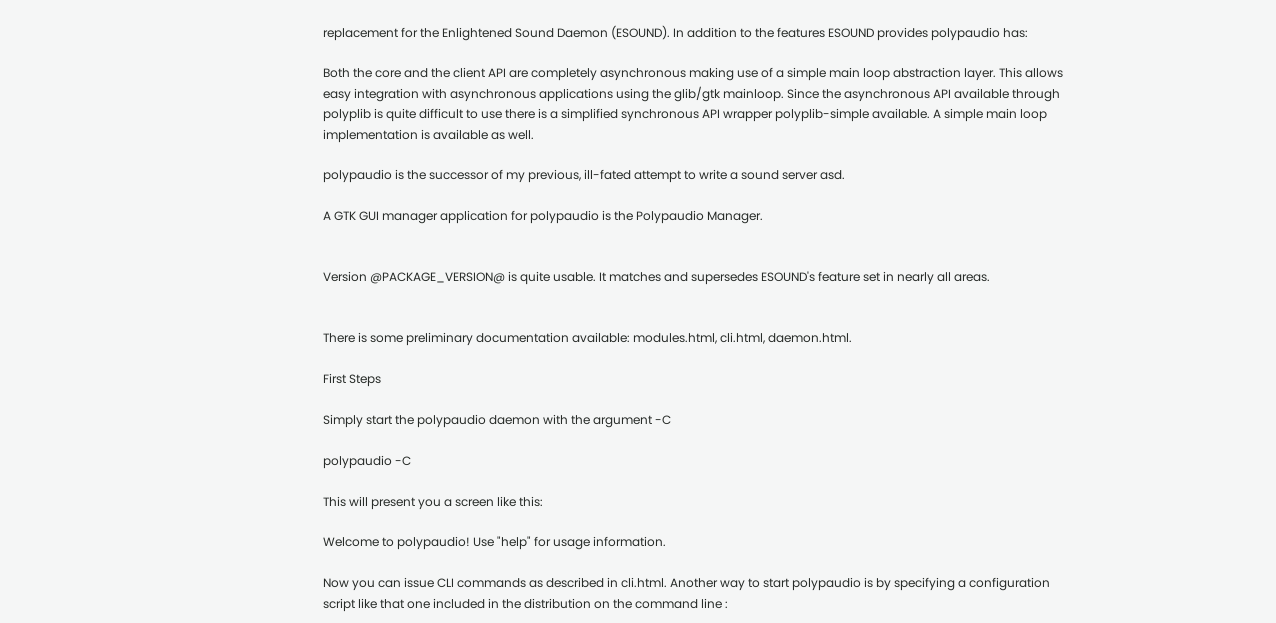replacement for the Enlightened Sound Daemon (ESOUND). In addition to the features ESOUND provides polypaudio has:

Both the core and the client API are completely asynchronous making use of a simple main loop abstraction layer. This allows easy integration with asynchronous applications using the glib/gtk mainloop. Since the asynchronous API available through polyplib is quite difficult to use there is a simplified synchronous API wrapper polyplib-simple available. A simple main loop implementation is available as well.

polypaudio is the successor of my previous, ill-fated attempt to write a sound server asd.

A GTK GUI manager application for polypaudio is the Polypaudio Manager.


Version @PACKAGE_VERSION@ is quite usable. It matches and supersedes ESOUND's feature set in nearly all areas.


There is some preliminary documentation available: modules.html, cli.html, daemon.html.

First Steps

Simply start the polypaudio daemon with the argument -C

polypaudio -C

This will present you a screen like this:

Welcome to polypaudio! Use "help" for usage information.

Now you can issue CLI commands as described in cli.html. Another way to start polypaudio is by specifying a configuration script like that one included in the distribution on the command line :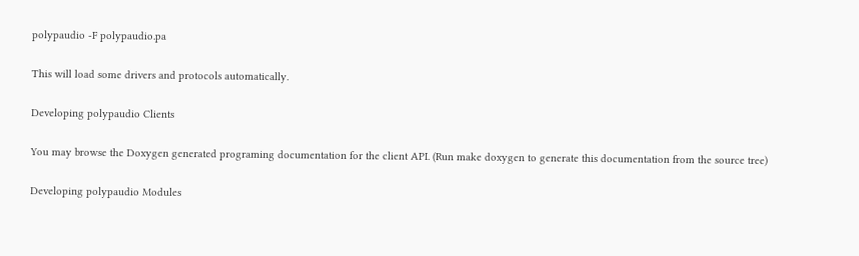polypaudio -F polypaudio.pa

This will load some drivers and protocols automatically.

Developing polypaudio Clients

You may browse the Doxygen generated programing documentation for the client API. (Run make doxygen to generate this documentation from the source tree)

Developing polypaudio Modules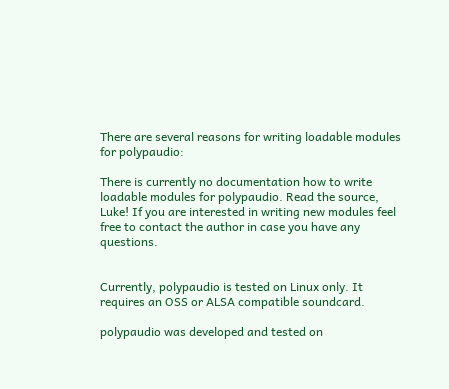There are several reasons for writing loadable modules for polypaudio:

There is currently no documentation how to write loadable modules for polypaudio. Read the source, Luke! If you are interested in writing new modules feel free to contact the author in case you have any questions.


Currently, polypaudio is tested on Linux only. It requires an OSS or ALSA compatible soundcard.

polypaudio was developed and tested on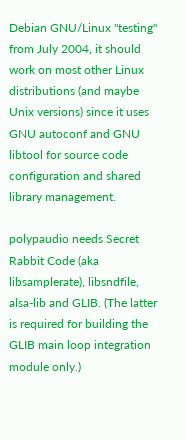Debian GNU/Linux "testing" from July 2004, it should work on most other Linux distributions (and maybe Unix versions) since it uses GNU autoconf and GNU libtool for source code configuration and shared library management.

polypaudio needs Secret Rabbit Code (aka libsamplerate), libsndfile, alsa-lib and GLIB. (The latter is required for building the GLIB main loop integration module only.)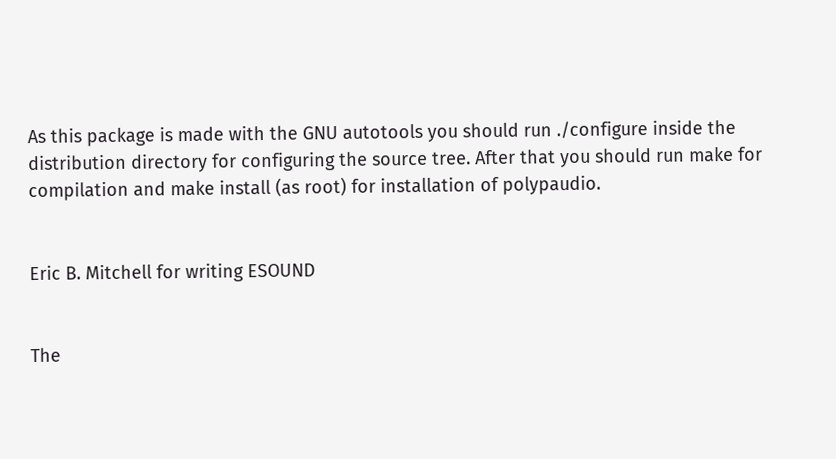As this package is made with the GNU autotools you should run ./configure inside the distribution directory for configuring the source tree. After that you should run make for compilation and make install (as root) for installation of polypaudio.


Eric B. Mitchell for writing ESOUND


The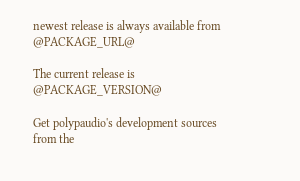newest release is always available from @PACKAGE_URL@

The current release is @PACKAGE_VERSION@

Get polypaudio's development sources from the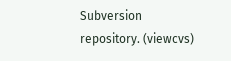Subversion repository. (viewcvs)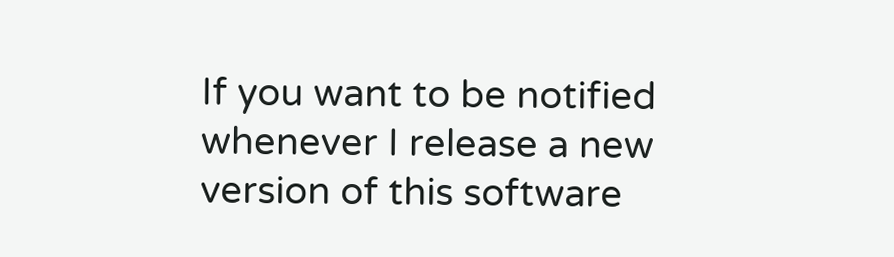If you want to be notified whenever I release a new version of this software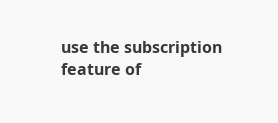use the subscription feature of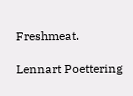Freshmeat.

Lennart Poettering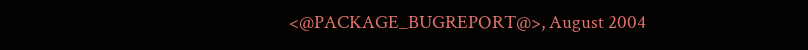<@PACKAGE_BUGREPORT@>, August 2004